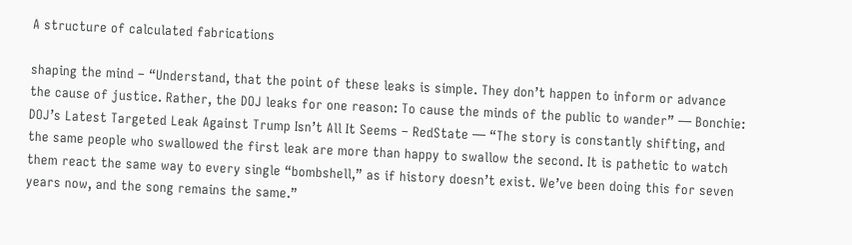A structure of calculated fabrications

shaping the mind – “Understand, that the point of these leaks is simple. They don’t happen to inform or advance the cause of justice. Rather, the DOJ leaks for one reason: To cause the minds of the public to wander” — Bonchie: DOJ’s Latest Targeted Leak Against Trump Isn’t All It Seems – RedState — “The story is constantly shifting, and the same people who swallowed the first leak are more than happy to swallow the second. It is pathetic to watch them react the same way to every single “bombshell,” as if history doesn’t exist. We’ve been doing this for seven years now, and the song remains the same.”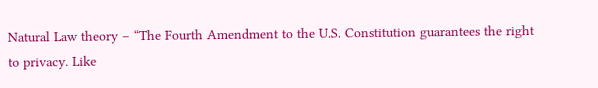Natural Law theory – “The Fourth Amendment to the U.S. Constitution guarantees the right to privacy. Like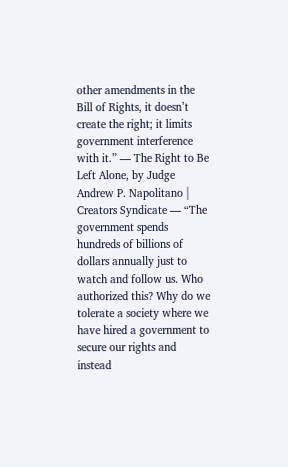other amendments in the Bill of Rights, it doesn’t create the right; it limits government interference with it.” — The Right to Be Left Alone, by Judge Andrew P. Napolitano | Creators Syndicate — “The government spends hundreds of billions of dollars annually just to watch and follow us. Who authorized this? Why do we tolerate a society where we have hired a government to secure our rights and instead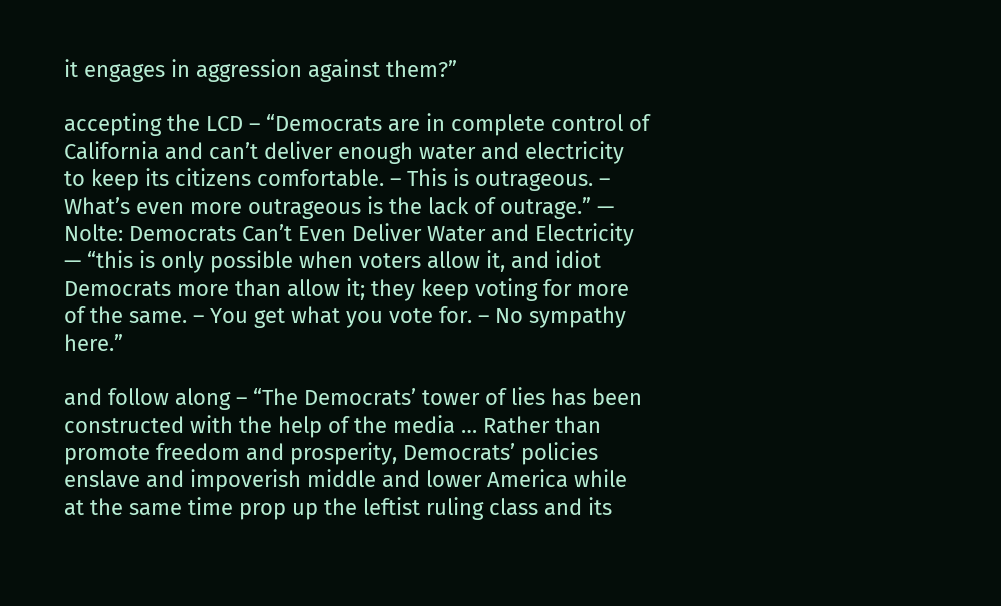it engages in aggression against them?”

accepting the LCD – “Democrats are in complete control of California and can’t deliver enough water and electricity to keep its citizens comfortable. – This is outrageous. – What’s even more outrageous is the lack of outrage.” — Nolte: Democrats Can’t Even Deliver Water and Electricity — “this is only possible when voters allow it, and idiot Democrats more than allow it; they keep voting for more of the same. – You get what you vote for. – No sympathy here.”

and follow along – “The Democrats’ tower of lies has been constructed with the help of the media … Rather than promote freedom and prosperity, Democrats’ policies enslave and impoverish middle and lower America while at the same time prop up the leftist ruling class and its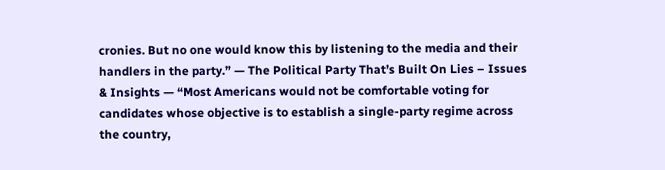cronies. But no one would know this by listening to the media and their handlers in the party.” — The Political Party That’s Built On Lies – Issues & Insights — “Most Americans would not be comfortable voting for candidates whose objective is to establish a single-party regime across the country,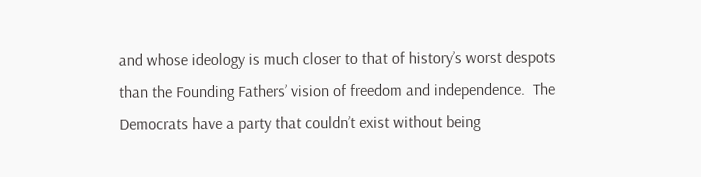and whose ideology is much closer to that of history’s worst despots than the Founding Fathers’ vision of freedom and independence.  The Democrats have a party that couldn’t exist without being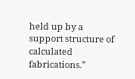held up by a support structure of calculated fabrications.”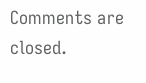Comments are closed.